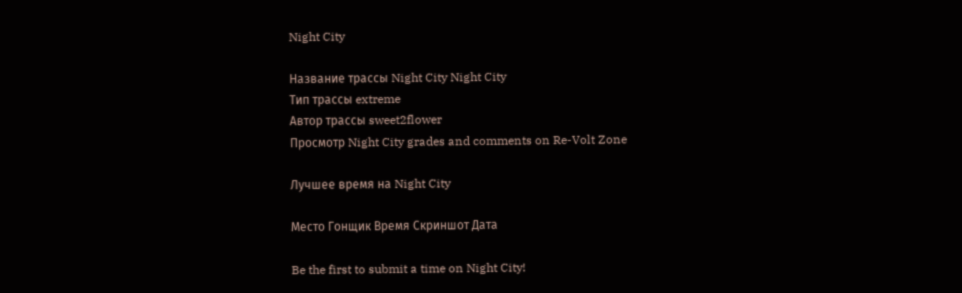Night City

Название трассы Night City Night City
Тип трассы extreme
Автор трассы sweet2flower
Просмотр Night City grades and comments on Re-Volt Zone

Лучшее время на Night City

Место Гонщик Время Скриншот Дата

Be the first to submit a time on Night City!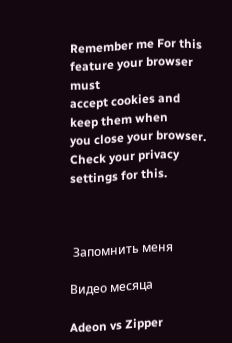Remember me For this feature your browser must
accept cookies and keep them when
you close your browser.
Check your privacy settings for this.



 Запомнить меня

Видео месяца

Adeon vs Zipper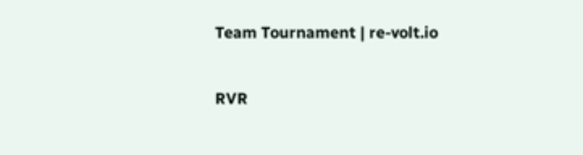Team Tournament | re-volt.io

RVR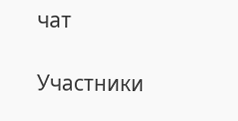чат

Участники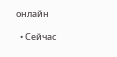онлайн

  • Сейчас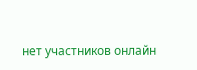нет участников онлайн